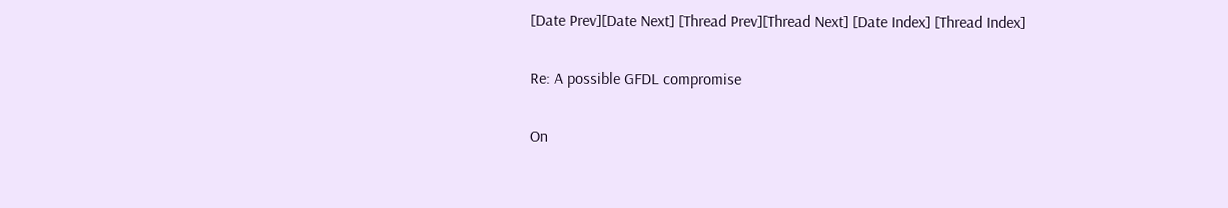[Date Prev][Date Next] [Thread Prev][Thread Next] [Date Index] [Thread Index]

Re: A possible GFDL compromise

On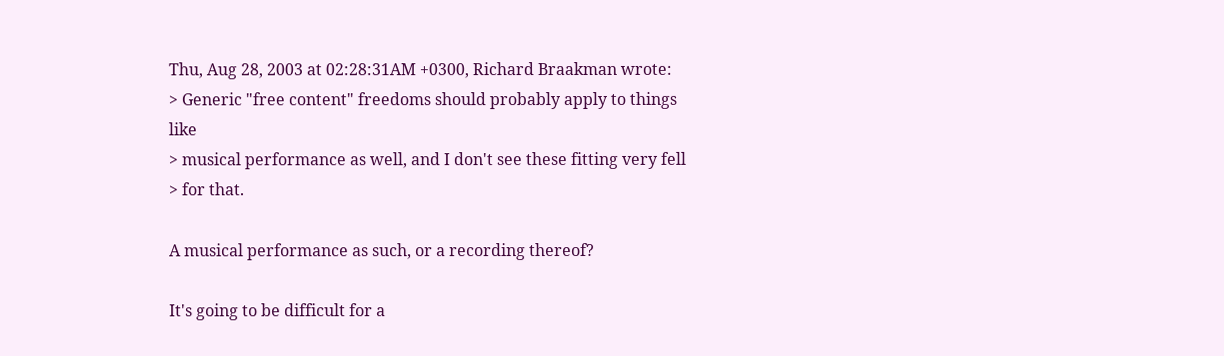Thu, Aug 28, 2003 at 02:28:31AM +0300, Richard Braakman wrote:
> Generic "free content" freedoms should probably apply to things like
> musical performance as well, and I don't see these fitting very fell
> for that.

A musical performance as such, or a recording thereof?

It's going to be difficult for a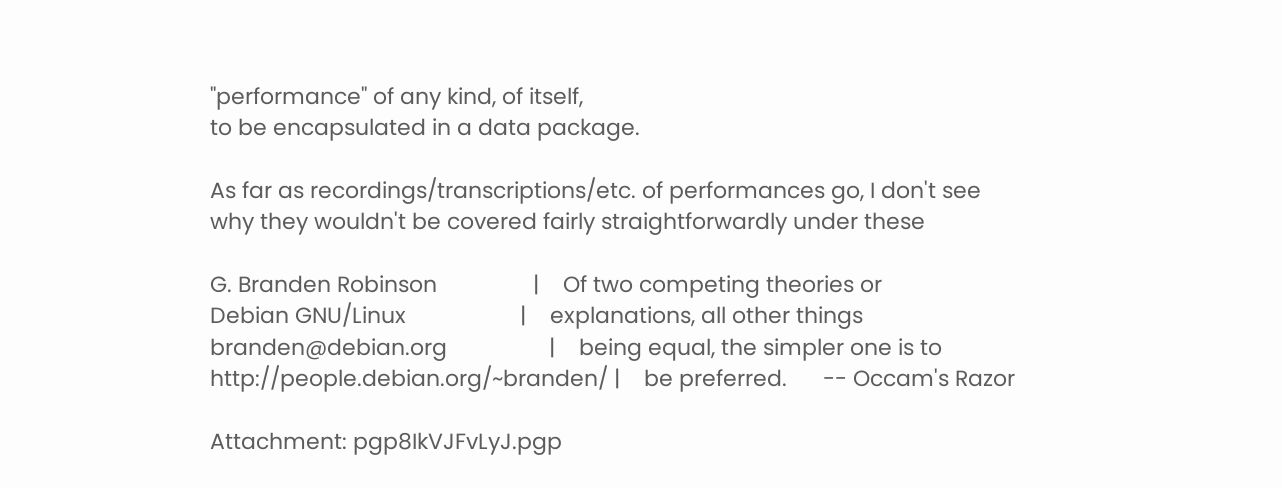"performance" of any kind, of itself,
to be encapsulated in a data package.

As far as recordings/transcriptions/etc. of performances go, I don't see
why they wouldn't be covered fairly straightforwardly under these

G. Branden Robinson                |    Of two competing theories or
Debian GNU/Linux                   |    explanations, all other things
branden@debian.org                 |    being equal, the simpler one is to
http://people.debian.org/~branden/ |    be preferred.      -- Occam's Razor

Attachment: pgp8IkVJFvLyJ.pgp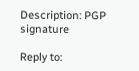Description: PGP signature

Reply to: